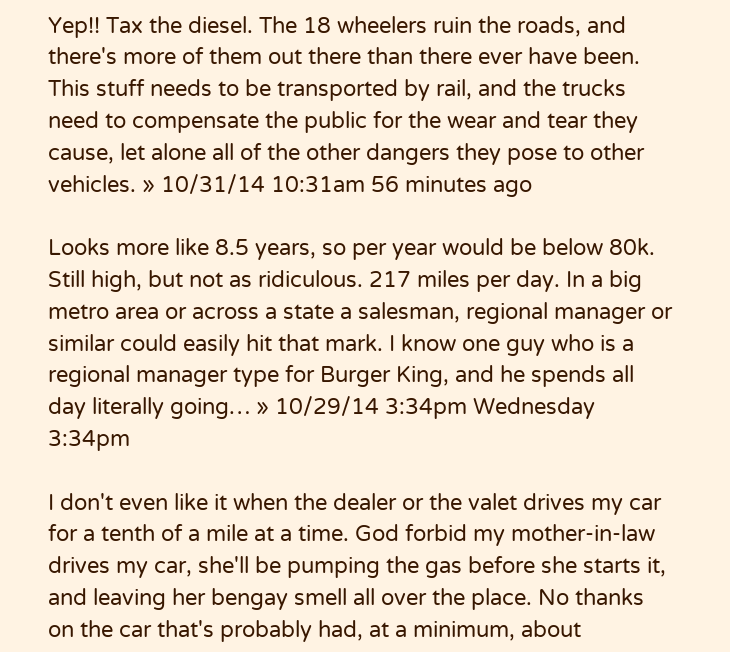Yep!! Tax the diesel. The 18 wheelers ruin the roads, and there's more of them out there than there ever have been. This stuff needs to be transported by rail, and the trucks need to compensate the public for the wear and tear they cause, let alone all of the other dangers they pose to other vehicles. » 10/31/14 10:31am 56 minutes ago

Looks more like 8.5 years, so per year would be below 80k. Still high, but not as ridiculous. 217 miles per day. In a big metro area or across a state a salesman, regional manager or similar could easily hit that mark. I know one guy who is a regional manager type for Burger King, and he spends all day literally going… » 10/29/14 3:34pm Wednesday 3:34pm

I don't even like it when the dealer or the valet drives my car for a tenth of a mile at a time. God forbid my mother-in-law drives my car, she'll be pumping the gas before she starts it, and leaving her bengay smell all over the place. No thanks on the car that's probably had, at a minimum, about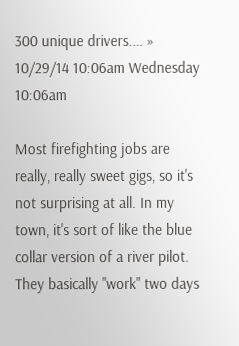300 unique drivers.… » 10/29/14 10:06am Wednesday 10:06am

Most firefighting jobs are really, really sweet gigs, so it's not surprising at all. In my town, it's sort of like the blue collar version of a river pilot. They basically "work" two days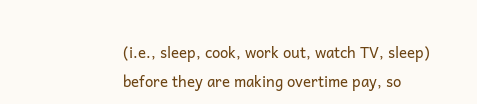(i.e., sleep, cook, work out, watch TV, sleep) before they are making overtime pay, so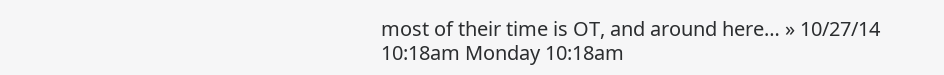most of their time is OT, and around here… » 10/27/14 10:18am Monday 10:18am